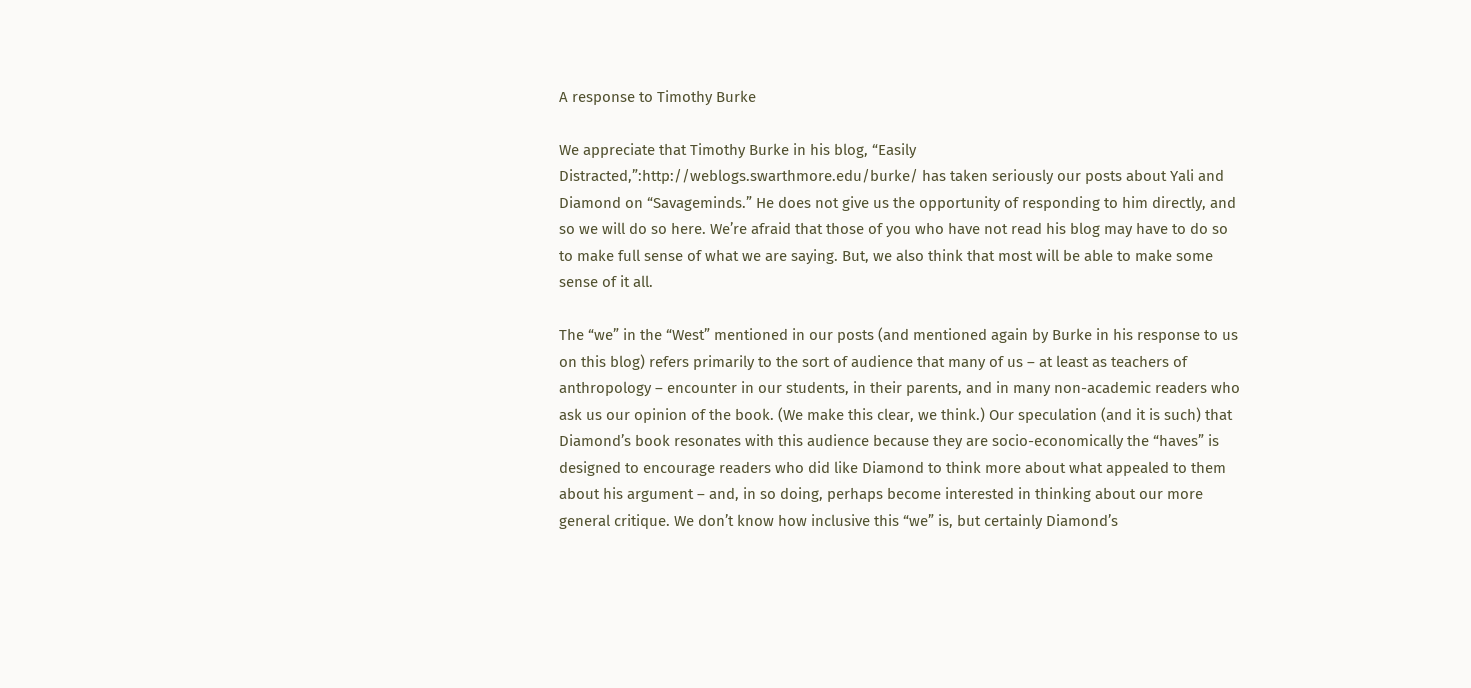A response to Timothy Burke

We appreciate that Timothy Burke in his blog, “Easily Distracted,”:http://weblogs.swarthmore.edu/burke/ has taken seriously our posts about Yali and Diamond on “Savageminds.” He does not give us the opportunity of responding to him directly, and so we will do so here. We’re afraid that those of you who have not read his blog may have to do so to make full sense of what we are saying. But, we also think that most will be able to make some sense of it all.

The “we” in the “West” mentioned in our posts (and mentioned again by Burke in his response to us on this blog) refers primarily to the sort of audience that many of us – at least as teachers of anthropology – encounter in our students, in their parents, and in many non-academic readers who ask us our opinion of the book. (We make this clear, we think.) Our speculation (and it is such) that Diamond’s book resonates with this audience because they are socio-economically the “haves” is designed to encourage readers who did like Diamond to think more about what appealed to them about his argument – and, in so doing, perhaps become interested in thinking about our more general critique. We don’t know how inclusive this “we” is, but certainly Diamond’s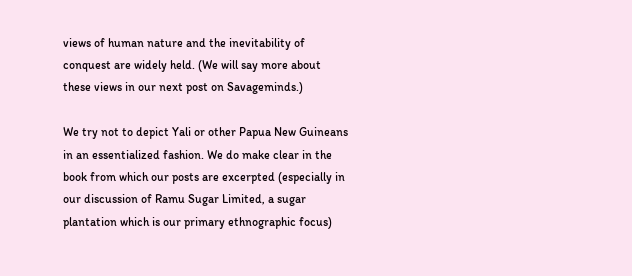views of human nature and the inevitability of conquest are widely held. (We will say more about these views in our next post on Savageminds.)

We try not to depict Yali or other Papua New Guineans in an essentialized fashion. We do make clear in the book from which our posts are excerpted (especially in our discussion of Ramu Sugar Limited, a sugar plantation which is our primary ethnographic focus)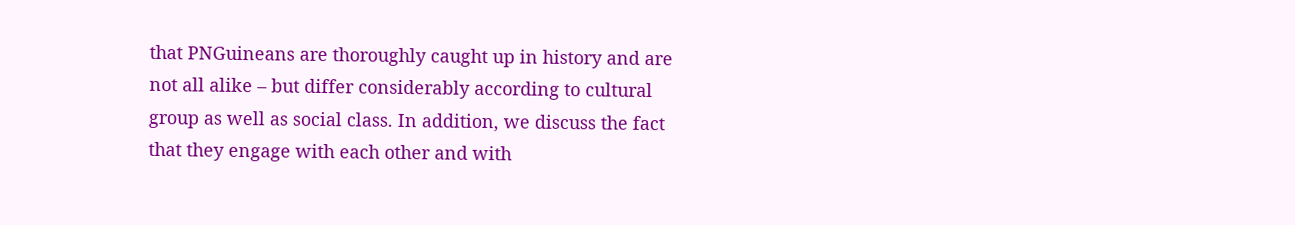that PNGuineans are thoroughly caught up in history and are not all alike – but differ considerably according to cultural group as well as social class. In addition, we discuss the fact that they engage with each other and with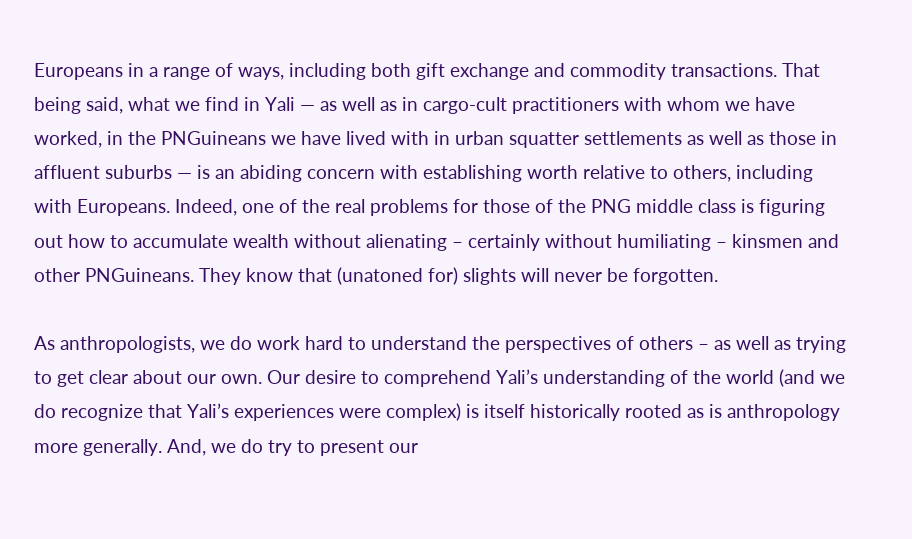Europeans in a range of ways, including both gift exchange and commodity transactions. That being said, what we find in Yali — as well as in cargo-cult practitioners with whom we have worked, in the PNGuineans we have lived with in urban squatter settlements as well as those in affluent suburbs — is an abiding concern with establishing worth relative to others, including with Europeans. Indeed, one of the real problems for those of the PNG middle class is figuring out how to accumulate wealth without alienating – certainly without humiliating – kinsmen and other PNGuineans. They know that (unatoned for) slights will never be forgotten.

As anthropologists, we do work hard to understand the perspectives of others – as well as trying to get clear about our own. Our desire to comprehend Yali’s understanding of the world (and we do recognize that Yali’s experiences were complex) is itself historically rooted as is anthropology more generally. And, we do try to present our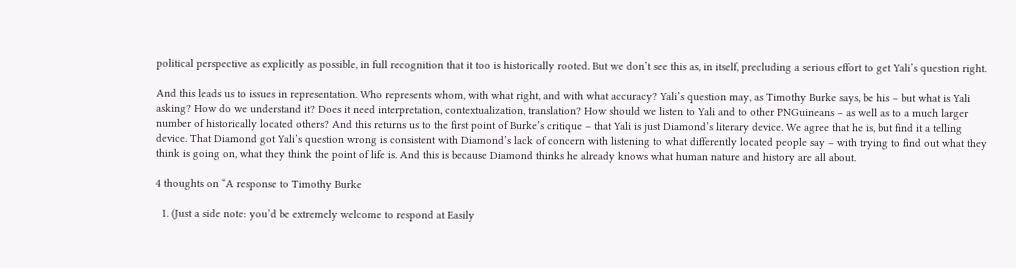political perspective as explicitly as possible, in full recognition that it too is historically rooted. But we don’t see this as, in itself, precluding a serious effort to get Yali’s question right.

And this leads us to issues in representation. Who represents whom, with what right, and with what accuracy? Yali’s question may, as Timothy Burke says, be his – but what is Yali asking? How do we understand it? Does it need interpretation, contextualization, translation? How should we listen to Yali and to other PNGuineans – as well as to a much larger number of historically located others? And this returns us to the first point of Burke’s critique – that Yali is just Diamond’s literary device. We agree that he is, but find it a telling device. That Diamond got Yali’s question wrong is consistent with Diamond’s lack of concern with listening to what differently located people say – with trying to find out what they think is going on, what they think the point of life is. And this is because Diamond thinks he already knows what human nature and history are all about.

4 thoughts on “A response to Timothy Burke

  1. (Just a side note: you’d be extremely welcome to respond at Easily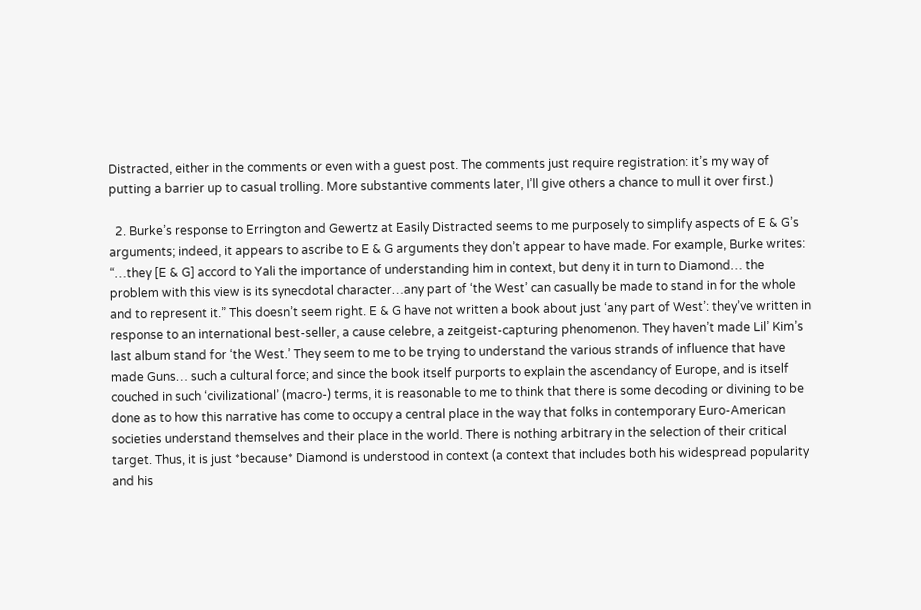Distracted, either in the comments or even with a guest post. The comments just require registration: it’s my way of putting a barrier up to casual trolling. More substantive comments later, I’ll give others a chance to mull it over first.)

  2. Burke’s response to Errington and Gewertz at Easily Distracted seems to me purposely to simplify aspects of E & G’s arguments; indeed, it appears to ascribe to E & G arguments they don’t appear to have made. For example, Burke writes: “…they [E & G] accord to Yali the importance of understanding him in context, but deny it in turn to Diamond… the problem with this view is its synecdotal character…any part of ‘the West’ can casually be made to stand in for the whole and to represent it.” This doesn’t seem right. E & G have not written a book about just ‘any part of West’: they’ve written in response to an international best-seller, a cause celebre, a zeitgeist-capturing phenomenon. They haven’t made Lil’ Kim’s last album stand for ‘the West.’ They seem to me to be trying to understand the various strands of influence that have made Guns… such a cultural force; and since the book itself purports to explain the ascendancy of Europe, and is itself couched in such ‘civilizational’ (macro-) terms, it is reasonable to me to think that there is some decoding or divining to be done as to how this narrative has come to occupy a central place in the way that folks in contemporary Euro-American societies understand themselves and their place in the world. There is nothing arbitrary in the selection of their critical target. Thus, it is just *because* Diamond is understood in context (a context that includes both his widespread popularity and his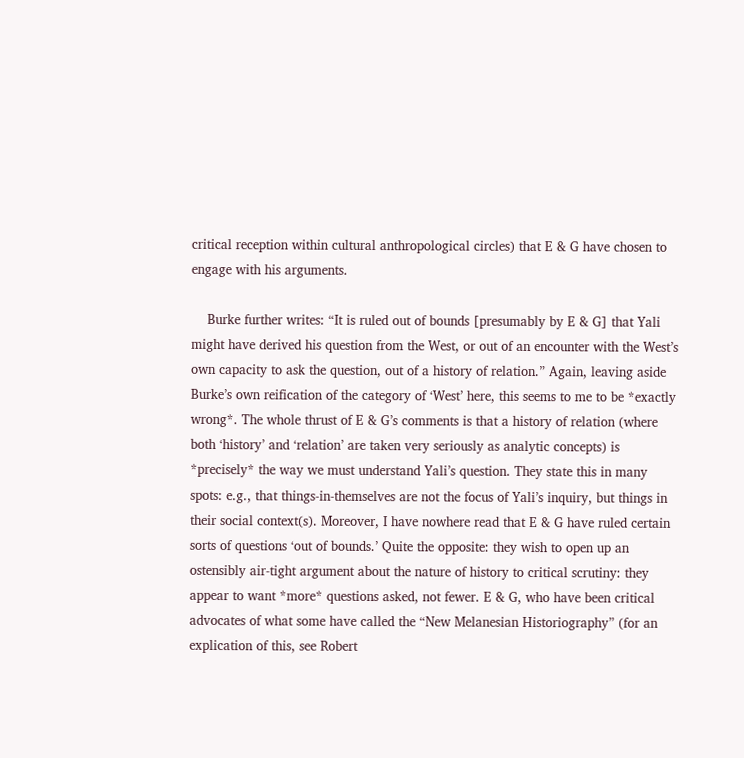critical reception within cultural anthropological circles) that E & G have chosen to engage with his arguments.

    Burke further writes: “It is ruled out of bounds [presumably by E & G] that Yali might have derived his question from the West, or out of an encounter with the West’s own capacity to ask the question, out of a history of relation.” Again, leaving aside Burke’s own reification of the category of ‘West’ here, this seems to me to be *exactly wrong*. The whole thrust of E & G’s comments is that a history of relation (where both ‘history’ and ‘relation’ are taken very seriously as analytic concepts) is *precisely* the way we must understand Yali’s question. They state this in many spots: e.g., that things-in-themselves are not the focus of Yali’s inquiry, but things in their social context(s). Moreover, I have nowhere read that E & G have ruled certain sorts of questions ‘out of bounds.’ Quite the opposite: they wish to open up an ostensibly air-tight argument about the nature of history to critical scrutiny: they appear to want *more* questions asked, not fewer. E & G, who have been critical advocates of what some have called the “New Melanesian Historiography” (for an explication of this, see Robert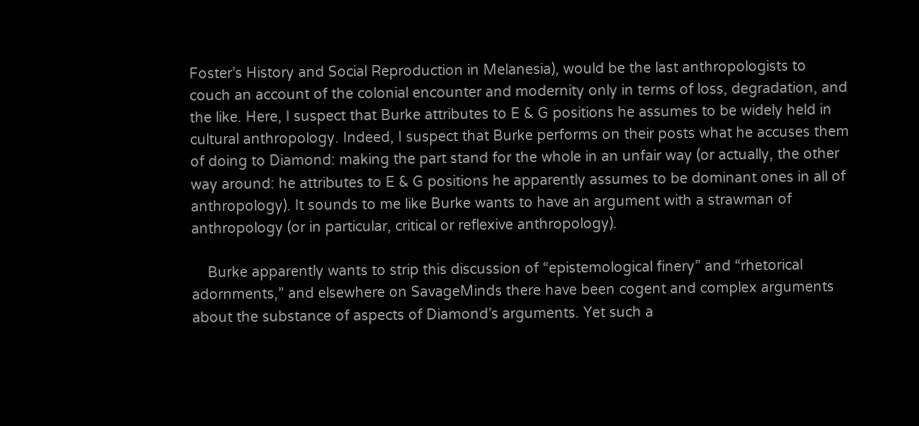Foster’s History and Social Reproduction in Melanesia), would be the last anthropologists to couch an account of the colonial encounter and modernity only in terms of loss, degradation, and the like. Here, I suspect that Burke attributes to E & G positions he assumes to be widely held in cultural anthropology. Indeed, I suspect that Burke performs on their posts what he accuses them of doing to Diamond: making the part stand for the whole in an unfair way (or actually, the other way around: he attributes to E & G positions he apparently assumes to be dominant ones in all of anthropology). It sounds to me like Burke wants to have an argument with a strawman of anthropology (or in particular, critical or reflexive anthropology).

    Burke apparently wants to strip this discussion of “epistemological finery” and “rhetorical adornments,” and elsewhere on SavageMinds there have been cogent and complex arguments about the substance of aspects of Diamond’s arguments. Yet such a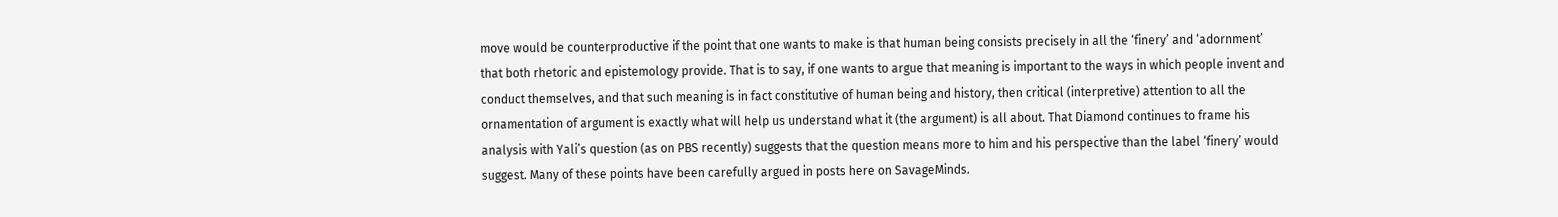move would be counterproductive if the point that one wants to make is that human being consists precisely in all the ‘finery’ and ‘adornment’ that both rhetoric and epistemology provide. That is to say, if one wants to argue that meaning is important to the ways in which people invent and conduct themselves, and that such meaning is in fact constitutive of human being and history, then critical (interpretive) attention to all the ornamentation of argument is exactly what will help us understand what it (the argument) is all about. That Diamond continues to frame his analysis with Yali’s question (as on PBS recently) suggests that the question means more to him and his perspective than the label ‘finery’ would suggest. Many of these points have been carefully argued in posts here on SavageMinds.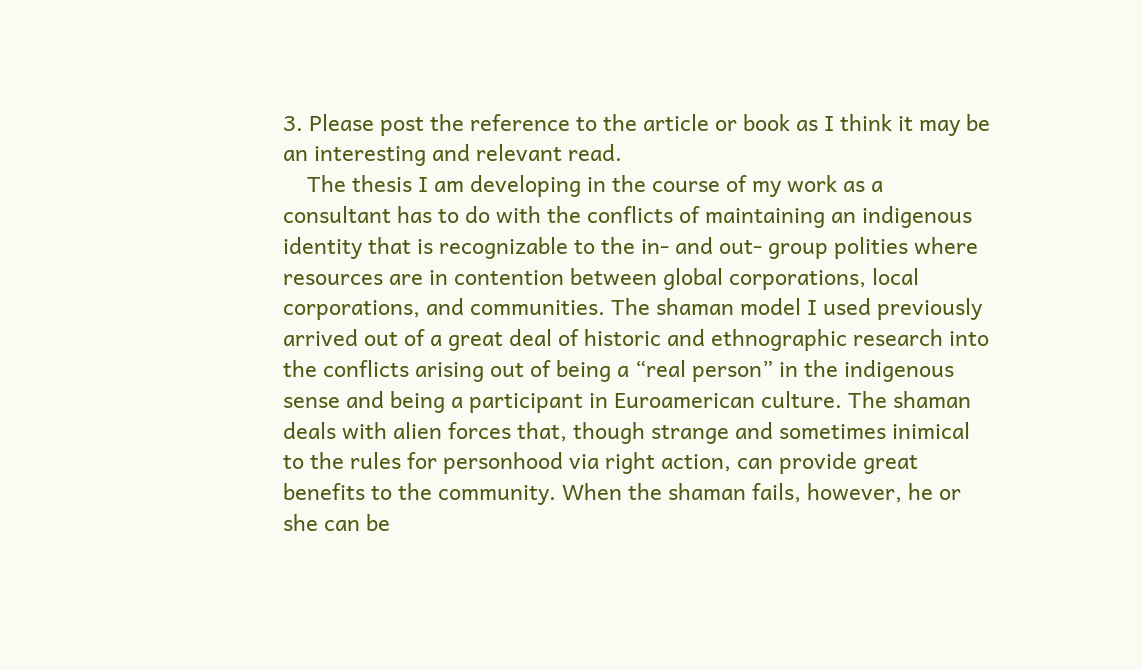3. Please post the reference to the article or book as I think it may be an interesting and relevant read.
    The thesis I am developing in the course of my work as a consultant has to do with the conflicts of maintaining an indigenous identity that is recognizable to the in- and out- group polities where resources are in contention between global corporations, local corporations, and communities. The shaman model I used previously arrived out of a great deal of historic and ethnographic research into the conflicts arising out of being a “real person” in the indigenous sense and being a participant in Euroamerican culture. The shaman deals with alien forces that, though strange and sometimes inimical to the rules for personhood via right action, can provide great benefits to the community. When the shaman fails, however, he or she can be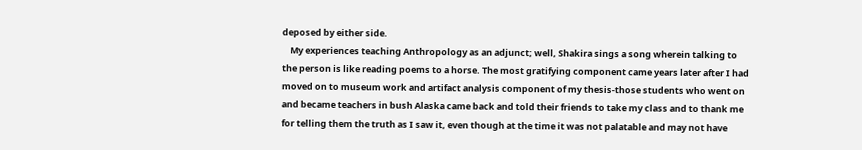deposed by either side.
    My experiences teaching Anthropology as an adjunct; well, Shakira sings a song wherein talking to the person is like reading poems to a horse. The most gratifying component came years later after I had moved on to museum work and artifact analysis component of my thesis-those students who went on and became teachers in bush Alaska came back and told their friends to take my class and to thank me for telling them the truth as I saw it, even though at the time it was not palatable and may not have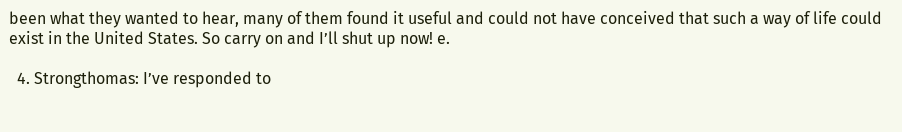been what they wanted to hear, many of them found it useful and could not have conceived that such a way of life could exist in the United States. So carry on and I’ll shut up now! e.

  4. Strongthomas: I’ve responded to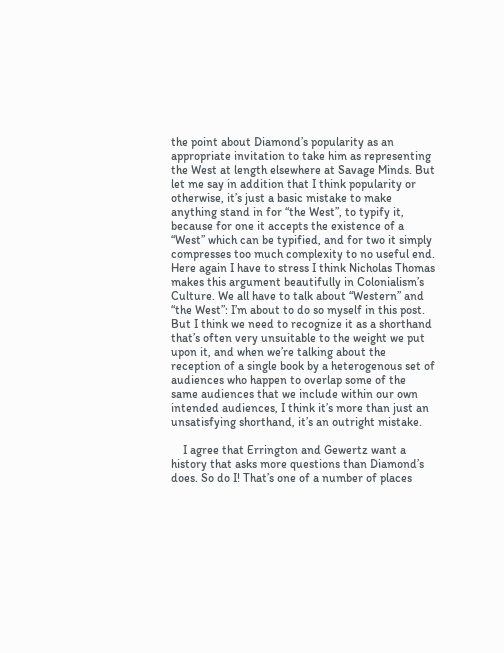the point about Diamond’s popularity as an appropriate invitation to take him as representing the West at length elsewhere at Savage Minds. But let me say in addition that I think popularity or otherwise, it’s just a basic mistake to make anything stand in for “the West”, to typify it, because for one it accepts the existence of a “West” which can be typified, and for two it simply compresses too much complexity to no useful end. Here again I have to stress I think Nicholas Thomas makes this argument beautifully in Colonialism’s Culture. We all have to talk about “Western” and “the West”: I’m about to do so myself in this post. But I think we need to recognize it as a shorthand that’s often very unsuitable to the weight we put upon it, and when we’re talking about the reception of a single book by a heterogenous set of audiences who happen to overlap some of the same audiences that we include within our own intended audiences, I think it’s more than just an unsatisfying shorthand, it’s an outright mistake.

    I agree that Errington and Gewertz want a history that asks more questions than Diamond’s does. So do I! That’s one of a number of places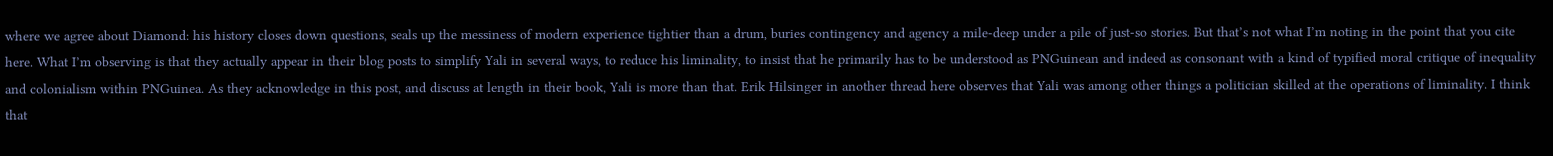where we agree about Diamond: his history closes down questions, seals up the messiness of modern experience tightier than a drum, buries contingency and agency a mile-deep under a pile of just-so stories. But that’s not what I’m noting in the point that you cite here. What I’m observing is that they actually appear in their blog posts to simplify Yali in several ways, to reduce his liminality, to insist that he primarily has to be understood as PNGuinean and indeed as consonant with a kind of typified moral critique of inequality and colonialism within PNGuinea. As they acknowledge in this post, and discuss at length in their book, Yali is more than that. Erik Hilsinger in another thread here observes that Yali was among other things a politician skilled at the operations of liminality. I think that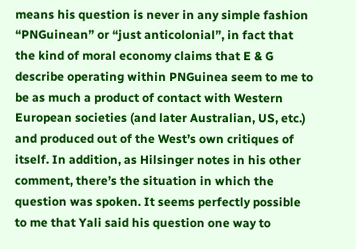means his question is never in any simple fashion “PNGuinean” or “just anticolonial”, in fact that the kind of moral economy claims that E & G describe operating within PNGuinea seem to me to be as much a product of contact with Western European societies (and later Australian, US, etc.) and produced out of the West’s own critiques of itself. In addition, as Hilsinger notes in his other comment, there’s the situation in which the question was spoken. It seems perfectly possible to me that Yali said his question one way to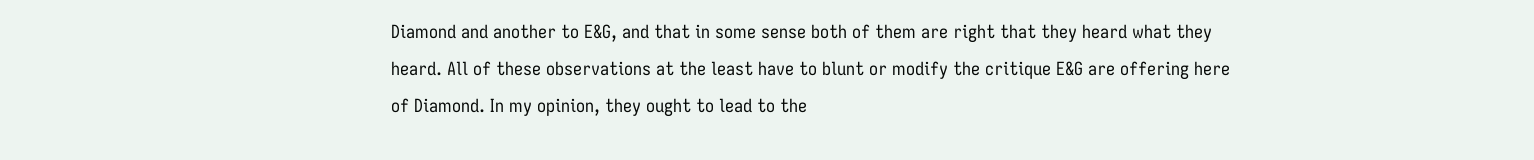Diamond and another to E&G, and that in some sense both of them are right that they heard what they heard. All of these observations at the least have to blunt or modify the critique E&G are offering here of Diamond. In my opinion, they ought to lead to the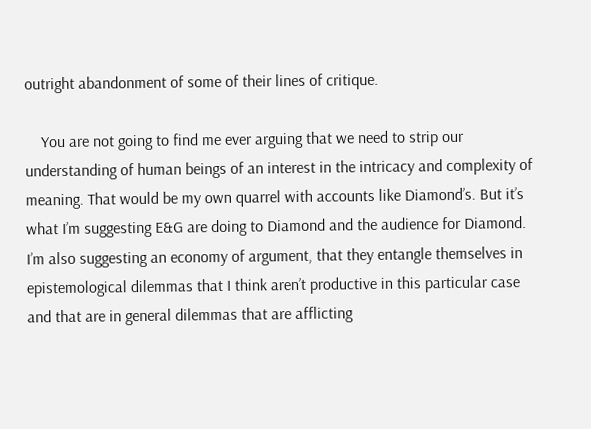outright abandonment of some of their lines of critique.

    You are not going to find me ever arguing that we need to strip our understanding of human beings of an interest in the intricacy and complexity of meaning. That would be my own quarrel with accounts like Diamond’s. But it’s what I’m suggesting E&G are doing to Diamond and the audience for Diamond. I’m also suggesting an economy of argument, that they entangle themselves in epistemological dilemmas that I think aren’t productive in this particular case and that are in general dilemmas that are afflicting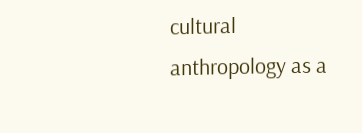cultural anthropology as a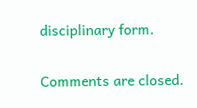disciplinary form.

Comments are closed.